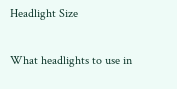Headlight Size

What headlights to use in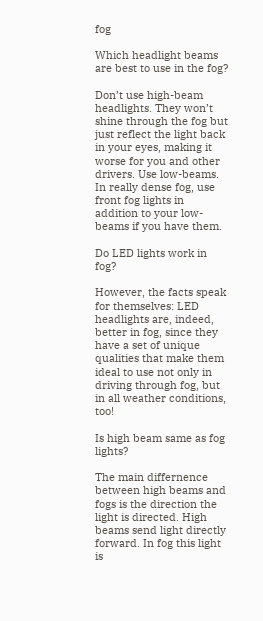fog

Which headlight beams are best to use in the fog?

Don’t use high-beam headlights. They won’t shine through the fog but just reflect the light back in your eyes, making it worse for you and other drivers. Use low-beams. In really dense fog, use front fog lights in addition to your low-beams if you have them.

Do LED lights work in fog?

However, the facts speak for themselves: LED headlights are, indeed, better in fog, since they have a set of unique qualities that make them ideal to use not only in driving through fog, but in all weather conditions, too!

Is high beam same as fog lights?

The main differnence between high beams and fogs is the direction the light is directed. High beams send light directly forward. In fog this light is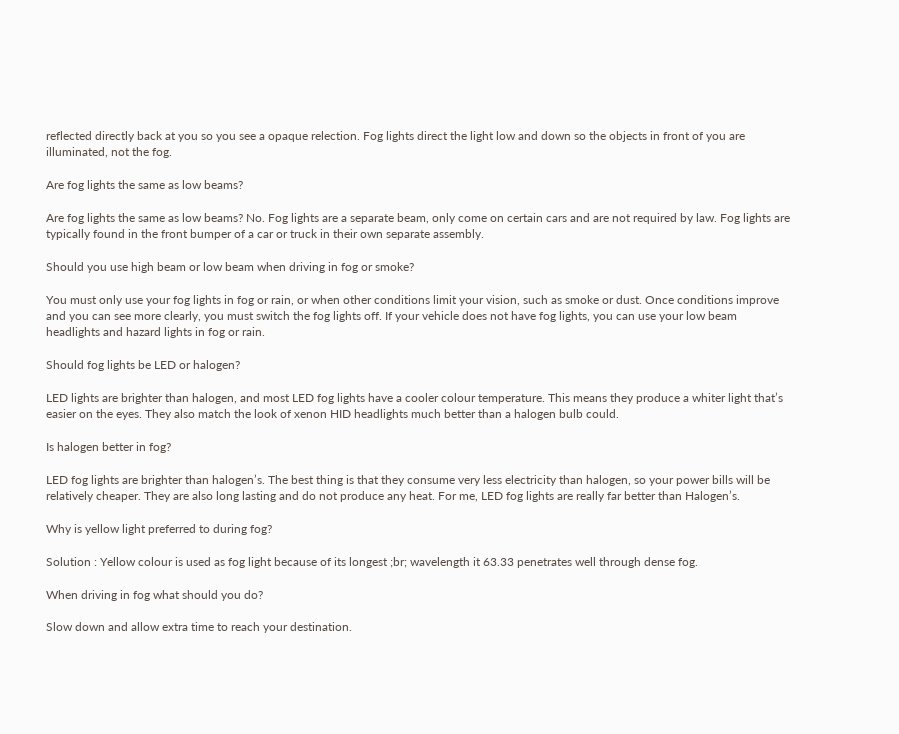reflected directly back at you so you see a opaque relection. Fog lights direct the light low and down so the objects in front of you are illuminated, not the fog.

Are fog lights the same as low beams?

Are fog lights the same as low beams? No. Fog lights are a separate beam, only come on certain cars and are not required by law. Fog lights are typically found in the front bumper of a car or truck in their own separate assembly.

Should you use high beam or low beam when driving in fog or smoke?

You must only use your fog lights in fog or rain, or when other conditions limit your vision, such as smoke or dust. Once conditions improve and you can see more clearly, you must switch the fog lights off. If your vehicle does not have fog lights, you can use your low beam headlights and hazard lights in fog or rain.

Should fog lights be LED or halogen?

LED lights are brighter than halogen, and most LED fog lights have a cooler colour temperature. This means they produce a whiter light that’s easier on the eyes. They also match the look of xenon HID headlights much better than a halogen bulb could.

Is halogen better in fog?

LED fog lights are brighter than halogen’s. The best thing is that they consume very less electricity than halogen, so your power bills will be relatively cheaper. They are also long lasting and do not produce any heat. For me, LED fog lights are really far better than Halogen’s.

Why is yellow light preferred to during fog?

Solution : Yellow colour is used as fog light because of its longest ;br; wavelength it 63.33 penetrates well through dense fog.

When driving in fog what should you do?

Slow down and allow extra time to reach your destination.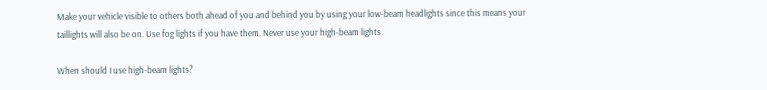Make your vehicle visible to others both ahead of you and behind you by using your low-beam headlights since this means your taillights will also be on. Use fog lights if you have them. Never use your high-beam lights.

When should I use high-beam lights?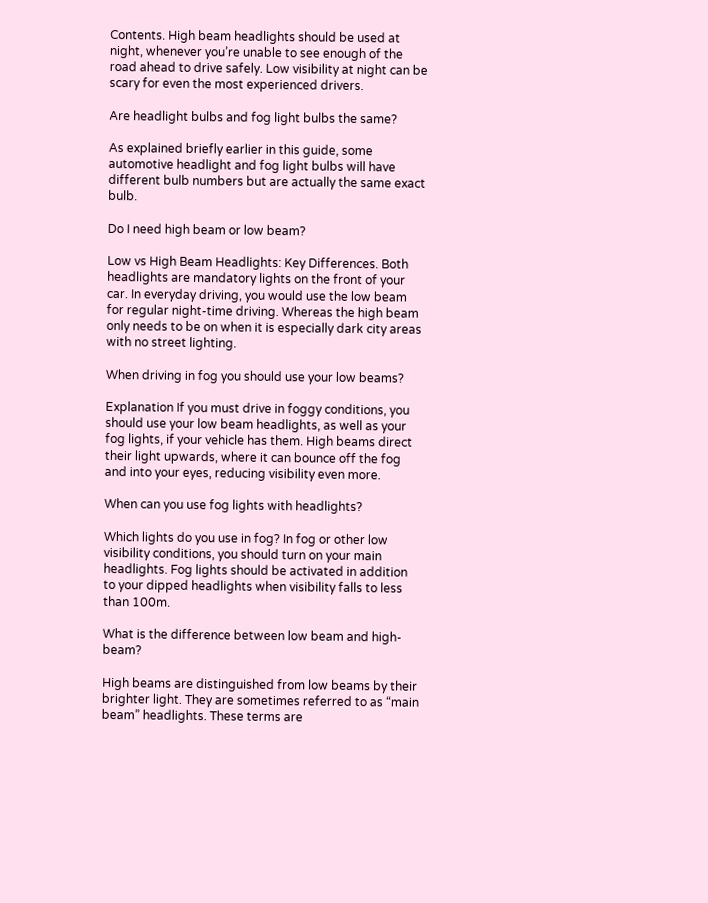Contents. High beam headlights should be used at night, whenever you’re unable to see enough of the road ahead to drive safely. Low visibility at night can be scary for even the most experienced drivers.

Are headlight bulbs and fog light bulbs the same?

As explained briefly earlier in this guide, some automotive headlight and fog light bulbs will have different bulb numbers but are actually the same exact bulb.

Do I need high beam or low beam?

Low vs High Beam Headlights: Key Differences. Both headlights are mandatory lights on the front of your car. In everyday driving, you would use the low beam for regular night-time driving. Whereas the high beam only needs to be on when it is especially dark city areas with no street lighting.

When driving in fog you should use your low beams?

Explanation If you must drive in foggy conditions, you should use your low beam headlights, as well as your fog lights, if your vehicle has them. High beams direct their light upwards, where it can bounce off the fog and into your eyes, reducing visibility even more.

When can you use fog lights with headlights?

Which lights do you use in fog? In fog or other low visibility conditions, you should turn on your main headlights. Fog lights should be activated in addition to your dipped headlights when visibility falls to less than 100m.

What is the difference between low beam and high-beam?

High beams are distinguished from low beams by their brighter light. They are sometimes referred to as “main beam” headlights. These terms are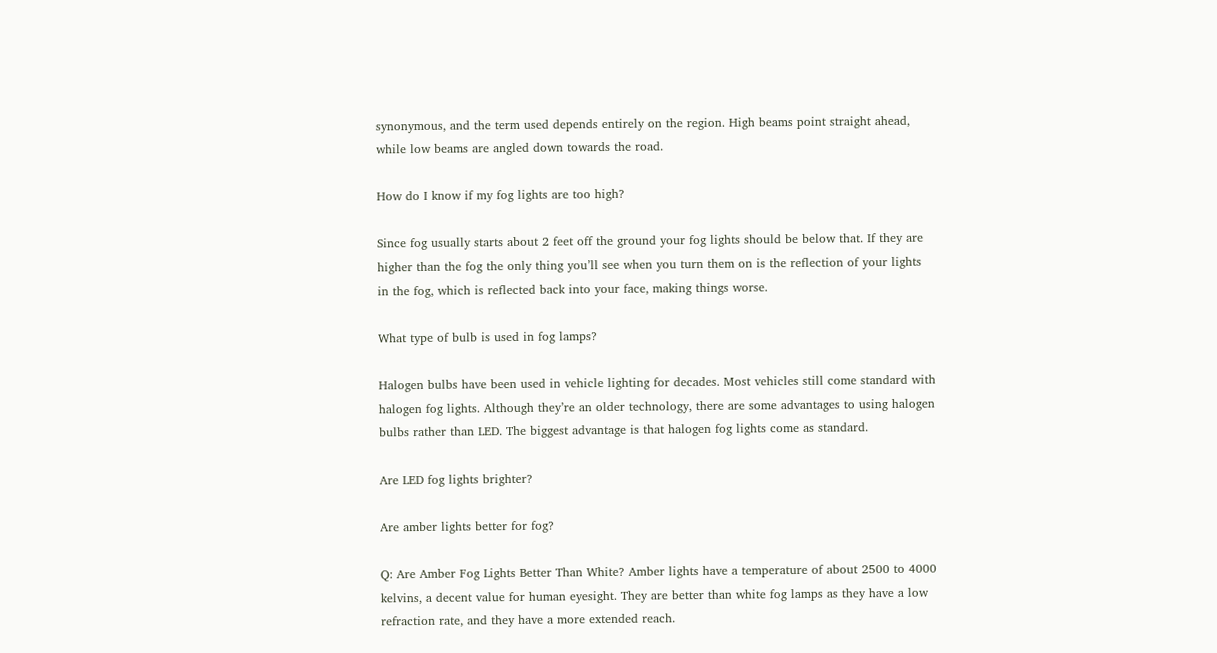synonymous, and the term used depends entirely on the region. High beams point straight ahead, while low beams are angled down towards the road.

How do I know if my fog lights are too high?

Since fog usually starts about 2 feet off the ground your fog lights should be below that. If they are higher than the fog the only thing you’ll see when you turn them on is the reflection of your lights in the fog, which is reflected back into your face, making things worse.

What type of bulb is used in fog lamps?

Halogen bulbs have been used in vehicle lighting for decades. Most vehicles still come standard with halogen fog lights. Although they’re an older technology, there are some advantages to using halogen bulbs rather than LED. The biggest advantage is that halogen fog lights come as standard.

Are LED fog lights brighter?

Are amber lights better for fog?

Q: Are Amber Fog Lights Better Than White? Amber lights have a temperature of about 2500 to 4000 kelvins, a decent value for human eyesight. They are better than white fog lamps as they have a low refraction rate, and they have a more extended reach.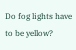Do fog lights have to be yellow?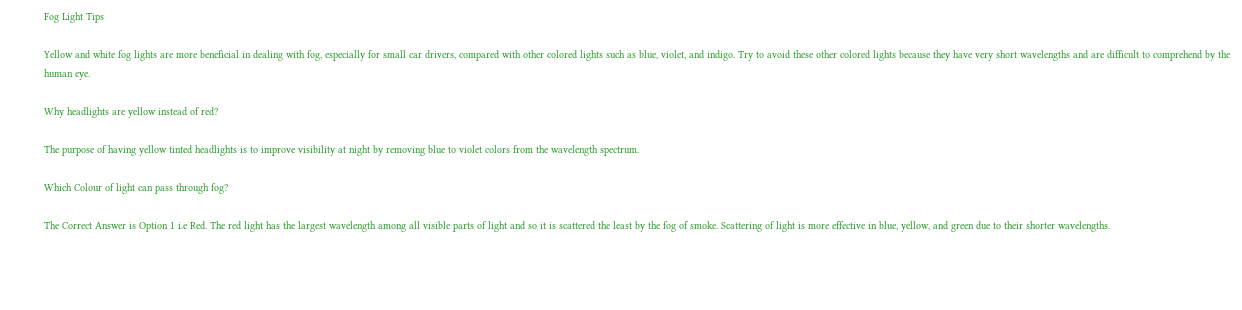Fog Light Tips

Yellow and white fog lights are more beneficial in dealing with fog, especially for small car drivers, compared with other colored lights such as blue, violet, and indigo. Try to avoid these other colored lights because they have very short wavelengths and are difficult to comprehend by the human eye.

Why headlights are yellow instead of red?

The purpose of having yellow tinted headlights is to improve visibility at night by removing blue to violet colors from the wavelength spectrum.

Which Colour of light can pass through fog?

The Correct Answer is Option 1 i.e Red. The red light has the largest wavelength among all visible parts of light and so it is scattered the least by the fog of smoke. Scattering of light is more effective in blue, yellow, and green due to their shorter wavelengths.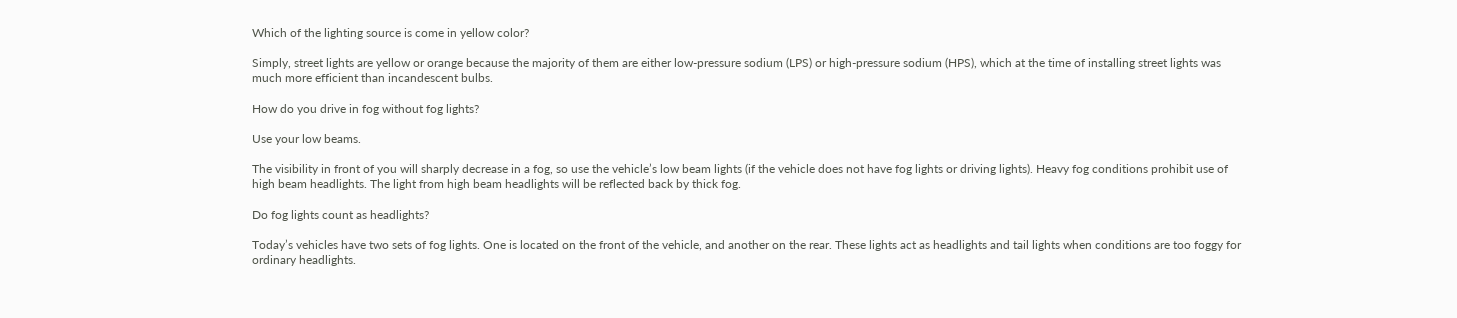Which of the lighting source is come in yellow color?

Simply, street lights are yellow or orange because the majority of them are either low-pressure sodium (LPS) or high-pressure sodium (HPS), which at the time of installing street lights was much more efficient than incandescent bulbs.

How do you drive in fog without fog lights?

Use your low beams.

The visibility in front of you will sharply decrease in a fog, so use the vehicle’s low beam lights (if the vehicle does not have fog lights or driving lights). Heavy fog conditions prohibit use of high beam headlights. The light from high beam headlights will be reflected back by thick fog.

Do fog lights count as headlights?

Today’s vehicles have two sets of fog lights. One is located on the front of the vehicle, and another on the rear. These lights act as headlights and tail lights when conditions are too foggy for ordinary headlights.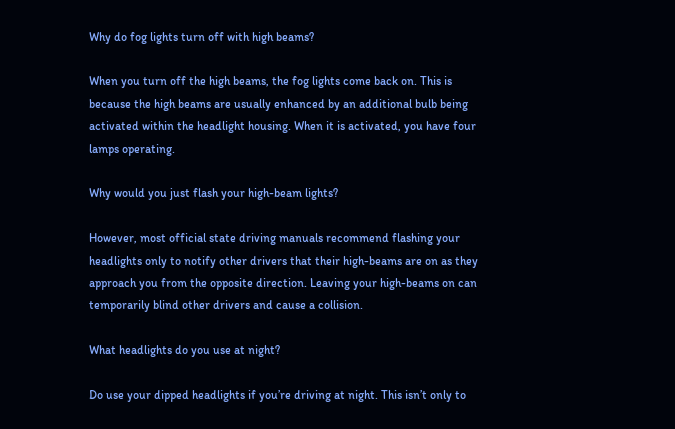Why do fog lights turn off with high beams?

When you turn off the high beams, the fog lights come back on. This is because the high beams are usually enhanced by an additional bulb being activated within the headlight housing. When it is activated, you have four lamps operating.

Why would you just flash your high-beam lights?

However, most official state driving manuals recommend flashing your headlights only to notify other drivers that their high-beams are on as they approach you from the opposite direction. Leaving your high-beams on can temporarily blind other drivers and cause a collision.

What headlights do you use at night?

Do use your dipped headlights if you’re driving at night. This isn’t only to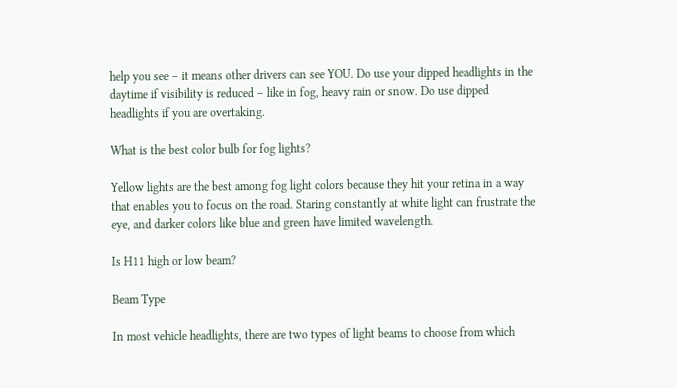help you see – it means other drivers can see YOU. Do use your dipped headlights in the daytime if visibility is reduced – like in fog, heavy rain or snow. Do use dipped headlights if you are overtaking.

What is the best color bulb for fog lights?

Yellow lights are the best among fog light colors because they hit your retina in a way that enables you to focus on the road. Staring constantly at white light can frustrate the eye, and darker colors like blue and green have limited wavelength.

Is H11 high or low beam?

Beam Type

In most vehicle headlights, there are two types of light beams to choose from which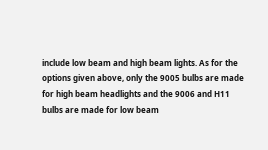include low beam and high beam lights. As for the options given above, only the 9005 bulbs are made for high beam headlights and the 9006 and H11 bulbs are made for low beam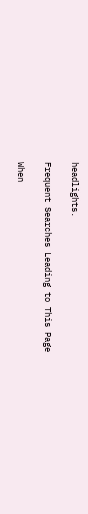headlights.

Frequent Searches Leading to This Page

When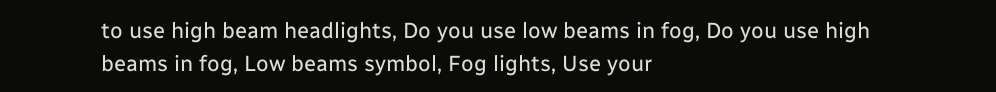to use high beam headlights, Do you use low beams in fog, Do you use high beams in fog, Low beams symbol, Fog lights, Use your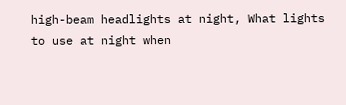high-beam headlights at night, What lights to use at night when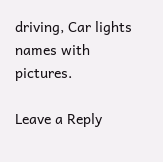driving, Car lights names with pictures.

Leave a Reply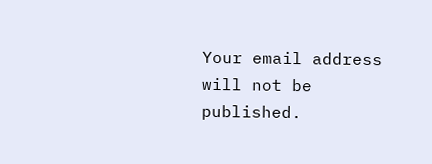Your email address will not be published.